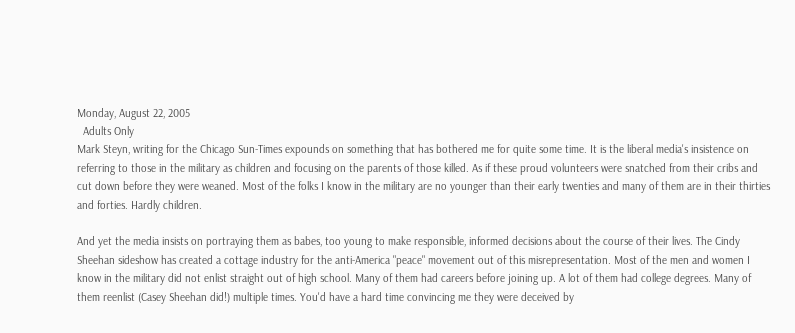Monday, August 22, 2005
  Adults Only
Mark Steyn, writing for the Chicago Sun-Times expounds on something that has bothered me for quite some time. It is the liberal media's insistence on referring to those in the military as children and focusing on the parents of those killed. As if these proud volunteers were snatched from their cribs and cut down before they were weaned. Most of the folks I know in the military are no younger than their early twenties and many of them are in their thirties and forties. Hardly children.

And yet the media insists on portraying them as babes, too young to make responsible, informed decisions about the course of their lives. The Cindy Sheehan sideshow has created a cottage industry for the anti-America "peace" movement out of this misrepresentation. Most of the men and women I know in the military did not enlist straight out of high school. Many of them had careers before joining up. A lot of them had college degrees. Many of them reenlist (Casey Sheehan did!) multiple times. You'd have a hard time convincing me they were deceived by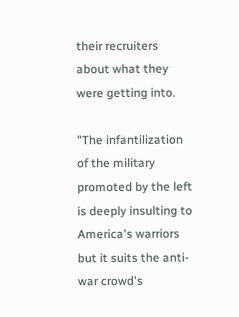their recruiters about what they were getting into.

"The infantilization of the military promoted by the left is deeply insulting to America's warriors but it suits the anti-war crowd's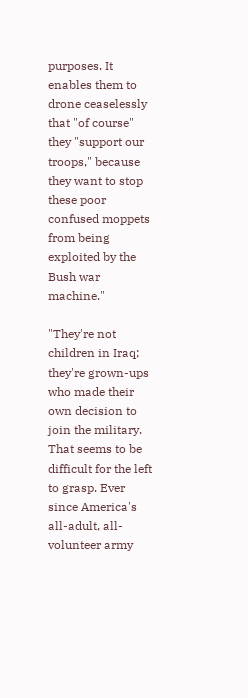purposes. It enables them to drone ceaselessly that "of course" they "support our troops," because they want to stop these poor confused moppets from being exploited by the Bush war machine."

"They're not children in Iraq; they're grown-ups who made their own decision to join the military. That seems to be difficult for the left to grasp. Ever since America's all-adult, all-volunteer army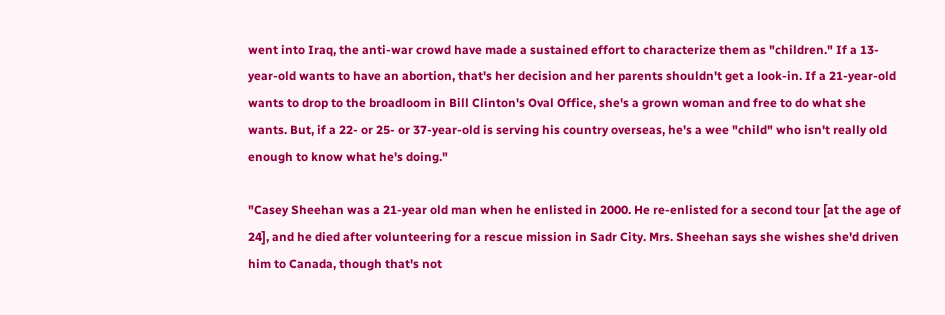went into Iraq, the anti-war crowd have made a sustained effort to characterize them as "children." If a 13-year-old wants to have an abortion, that's her decision and her parents shouldn't get a look-in. If a 21-year-old wants to drop to the broadloom in Bill Clinton's Oval Office, she's a grown woman and free to do what she wants. But, if a 22- or 25- or 37-year-old is serving his country overseas, he's a wee "child" who isn't really old enough to know what he's doing."

"Casey Sheehan was a 21-year old man when he enlisted in 2000. He re-enlisted for a second tour [at the age of 24], and he died after volunteering for a rescue mission in Sadr City. Mrs. Sheehan says she wishes she'd driven him to Canada, though that's not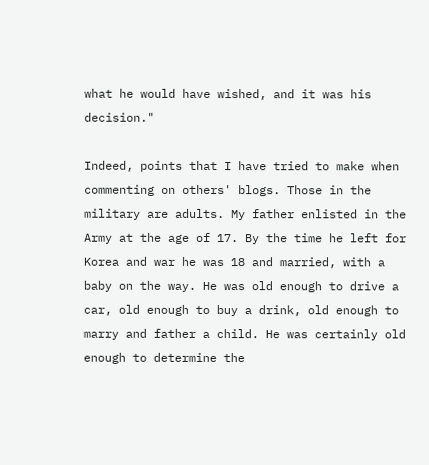what he would have wished, and it was his decision."

Indeed, points that I have tried to make when commenting on others' blogs. Those in the military are adults. My father enlisted in the Army at the age of 17. By the time he left for Korea and war he was 18 and married, with a baby on the way. He was old enough to drive a car, old enough to buy a drink, old enough to marry and father a child. He was certainly old enough to determine the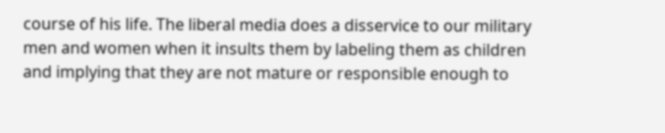course of his life. The liberal media does a disservice to our military men and women when it insults them by labeling them as children and implying that they are not mature or responsible enough to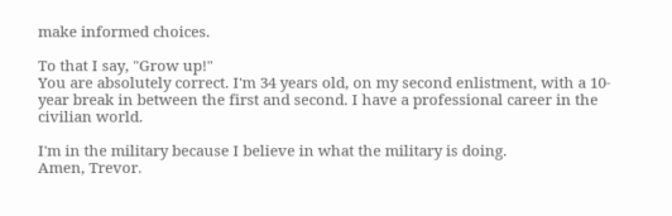make informed choices.

To that I say, "Grow up!"
You are absolutely correct. I'm 34 years old, on my second enlistment, with a 10-year break in between the first and second. I have a professional career in the civilian world.

I'm in the military because I believe in what the military is doing.
Amen, Trevor.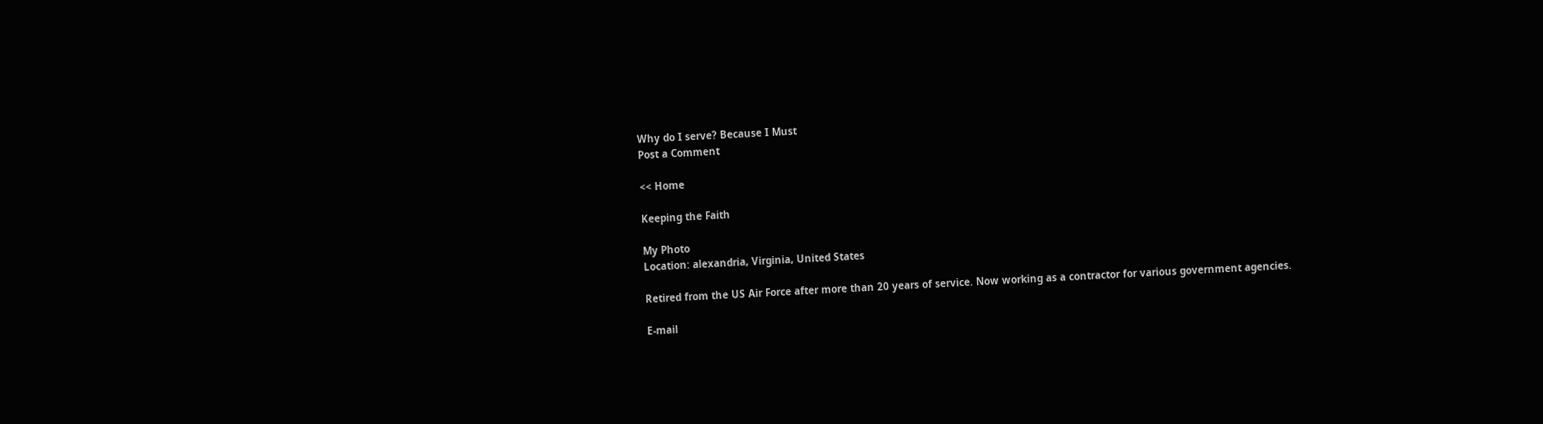Why do I serve? Because I Must
Post a Comment

<< Home

Keeping the Faith

My Photo
Location: alexandria, Virginia, United States

Retired from the US Air Force after more than 20 years of service. Now working as a contractor for various government agencies.

E-mail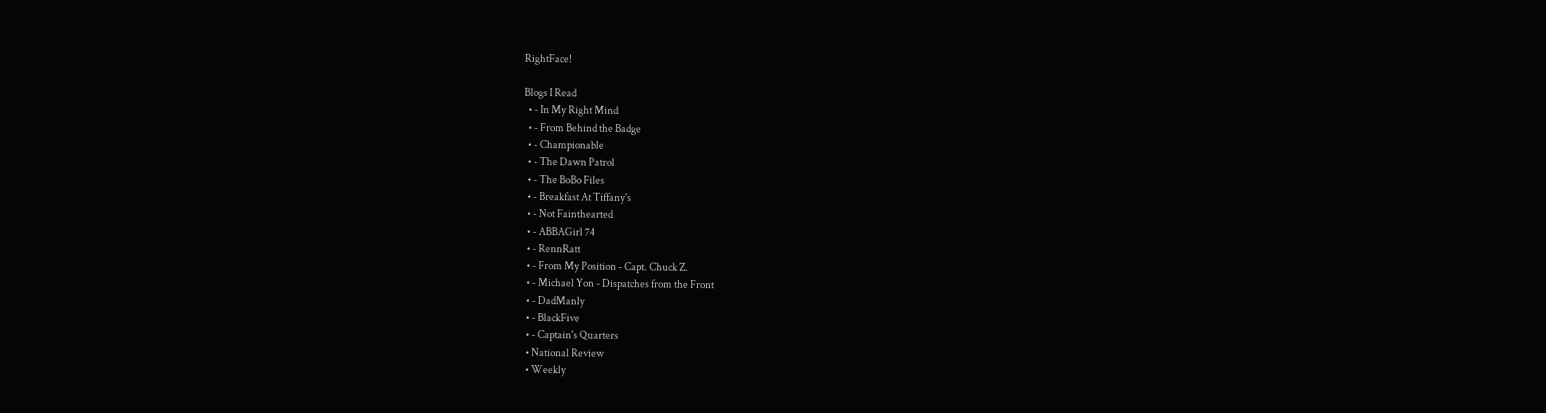RightFace!

Blogs I Read
  • - In My Right Mind
  • - From Behind the Badge
  • - Championable
  • - The Dawn Patrol
  • - The BoBo Files
  • - Breakfast At Tiffany's
  • - Not Fainthearted
  • - ABBAGirl 74
  • - RennRatt
  • - From My Position - Capt. Chuck Z.
  • - Michael Yon - Dispatches from the Front
  • - DadManly
  • - BlackFive
  • - Captain's Quarters
  • National Review
  • Weekly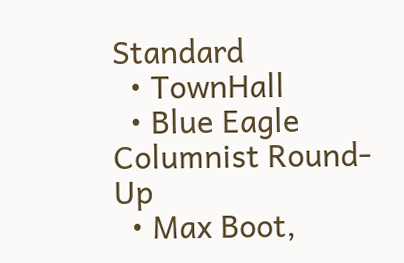Standard
  • TownHall
  • Blue Eagle Columnist Round-Up
  • Max Boot,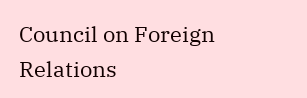Council on Foreign Relations